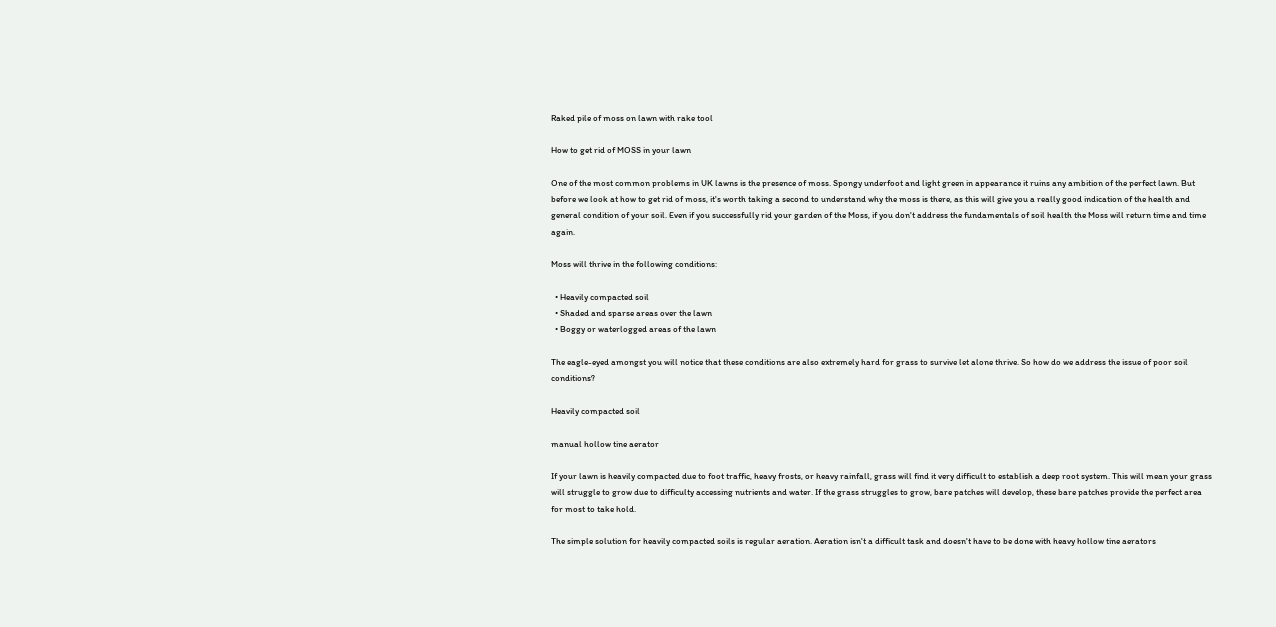Raked pile of moss on lawn with rake tool

How to get rid of MOSS in your lawn

One of the most common problems in UK lawns is the presence of moss. Spongy underfoot and light green in appearance it ruins any ambition of the perfect lawn. But before we look at how to get rid of moss, it's worth taking a second to understand why the moss is there, as this will give you a really good indication of the health and general condition of your soil. Even if you successfully rid your garden of the Moss, if you don't address the fundamentals of soil health the Moss will return time and time again.

Moss will thrive in the following conditions:

  • Heavily compacted soil
  • Shaded and sparse areas over the lawn
  • Boggy or waterlogged areas of the lawn

The eagle-eyed amongst you will notice that these conditions are also extremely hard for grass to survive let alone thrive. So how do we address the issue of poor soil conditions?

Heavily compacted soil

manual hollow tine aerator

If your lawn is heavily compacted due to foot traffic, heavy frosts, or heavy rainfall, grass will find it very difficult to establish a deep root system. This will mean your grass will struggle to grow due to difficulty accessing nutrients and water. If the grass struggles to grow, bare patches will develop, these bare patches provide the perfect area for most to take hold.

The simple solution for heavily compacted soils is regular aeration. Aeration isn't a difficult task and doesn't have to be done with heavy hollow tine aerators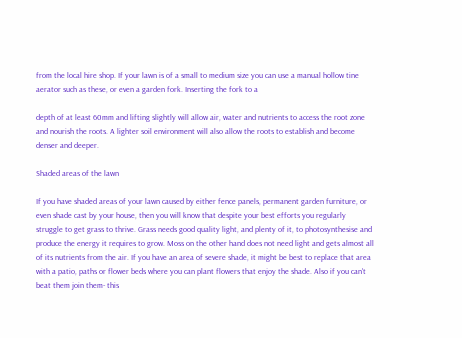from the local hire shop. If your lawn is of a small to medium size you can use a manual hollow tine aerator such as these, or even a garden fork. Inserting the fork to a

depth of at least 60mm and lifting slightly will allow air, water and nutrients to access the root zone and nourish the roots. A lighter soil environment will also allow the roots to establish and become denser and deeper.

Shaded areas of the lawn

If you have shaded areas of your lawn caused by either fence panels, permanent garden furniture, or even shade cast by your house, then you will know that despite your best efforts you regularly struggle to get grass to thrive. Grass needs good quality light, and plenty of it, to photosynthesise and produce the energy it requires to grow. Moss on the other hand does not need light and gets almost all of its nutrients from the air. If you have an area of severe shade, it might be best to replace that area with a patio, paths or flower beds where you can plant flowers that enjoy the shade. Also if you can't beat them join them- this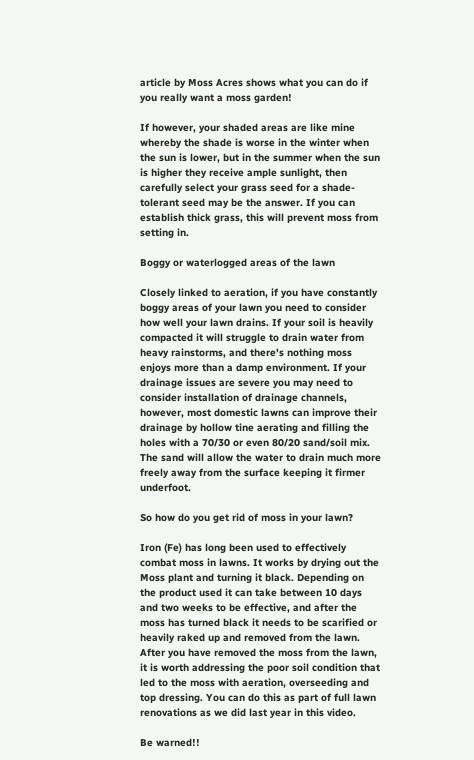article by Moss Acres shows what you can do if you really want a moss garden!

If however, your shaded areas are like mine whereby the shade is worse in the winter when the sun is lower, but in the summer when the sun is higher they receive ample sunlight, then carefully select your grass seed for a shade-tolerant seed may be the answer. If you can establish thick grass, this will prevent moss from setting in.

Boggy or waterlogged areas of the lawn

Closely linked to aeration, if you have constantly boggy areas of your lawn you need to consider how well your lawn drains. If your soil is heavily compacted it will struggle to drain water from heavy rainstorms, and there's nothing moss enjoys more than a damp environment. If your drainage issues are severe you may need to consider installation of drainage channels, however, most domestic lawns can improve their drainage by hollow tine aerating and filling the holes with a 70/30 or even 80/20 sand/soil mix. The sand will allow the water to drain much more freely away from the surface keeping it firmer underfoot.

So how do you get rid of moss in your lawn?

Iron (Fe) has long been used to effectively combat moss in lawns. It works by drying out the Moss plant and turning it black. Depending on the product used it can take between 10 days and two weeks to be effective, and after the moss has turned black it needs to be scarified or heavily raked up and removed from the lawn. After you have removed the moss from the lawn, it is worth addressing the poor soil condition that led to the moss with aeration, overseeding and top dressing. You can do this as part of full lawn renovations as we did last year in this video.

Be warned!!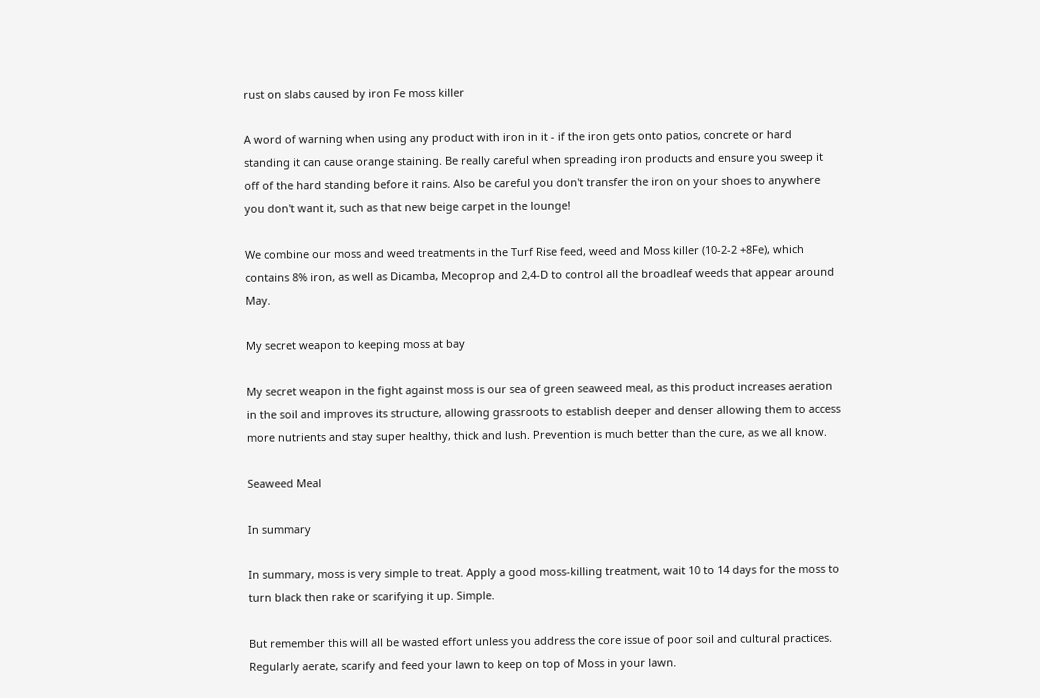rust on slabs caused by iron Fe moss killer

A word of warning when using any product with iron in it - if the iron gets onto patios, concrete or hard standing it can cause orange staining. Be really careful when spreading iron products and ensure you sweep it off of the hard standing before it rains. Also be careful you don't transfer the iron on your shoes to anywhere you don't want it, such as that new beige carpet in the lounge!

We combine our moss and weed treatments in the Turf Rise feed, weed and Moss killer (10-2-2 +8Fe), which contains 8% iron, as well as Dicamba, Mecoprop and 2,4-D to control all the broadleaf weeds that appear around May.

My secret weapon to keeping moss at bay

My secret weapon in the fight against moss is our sea of green seaweed meal, as this product increases aeration in the soil and improves its structure, allowing grassroots to establish deeper and denser allowing them to access more nutrients and stay super healthy, thick and lush. Prevention is much better than the cure, as we all know.

Seaweed Meal

In summary

In summary, moss is very simple to treat. Apply a good moss-killing treatment, wait 10 to 14 days for the moss to turn black then rake or scarifying it up. Simple.

But remember this will all be wasted effort unless you address the core issue of poor soil and cultural practices. Regularly aerate, scarify and feed your lawn to keep on top of Moss in your lawn.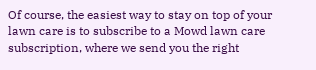Of course, the easiest way to stay on top of your lawn care is to subscribe to a Mowd lawn care subscription, where we send you the right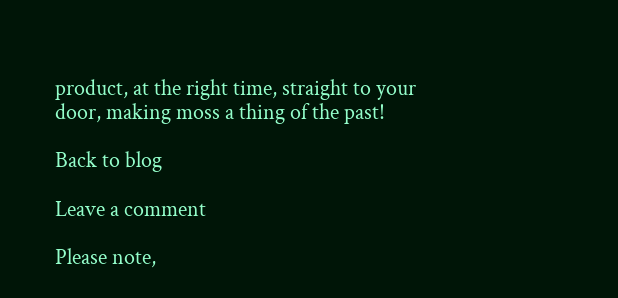product, at the right time, straight to your door, making moss a thing of the past!

Back to blog

Leave a comment

Please note,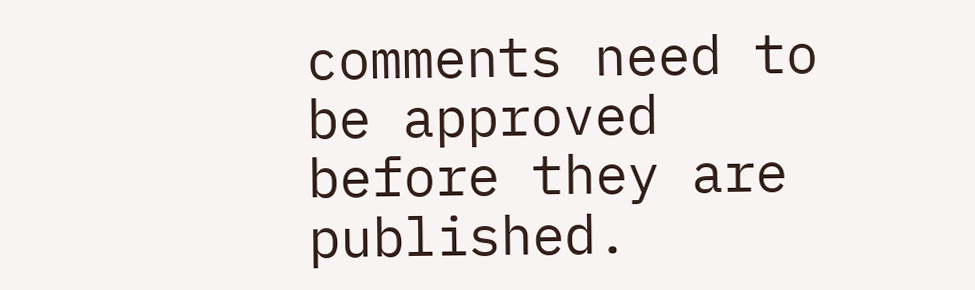comments need to be approved before they are published.